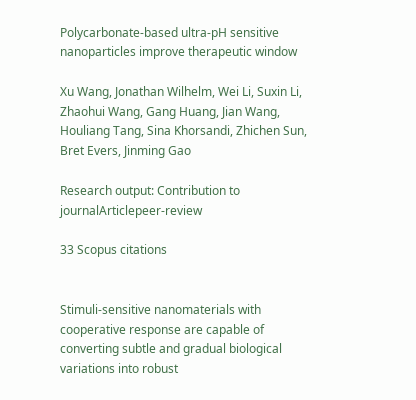Polycarbonate-based ultra-pH sensitive nanoparticles improve therapeutic window

Xu Wang, Jonathan Wilhelm, Wei Li, Suxin Li, Zhaohui Wang, Gang Huang, Jian Wang, Houliang Tang, Sina Khorsandi, Zhichen Sun, Bret Evers, Jinming Gao

Research output: Contribution to journalArticlepeer-review

33 Scopus citations


Stimuli-sensitive nanomaterials with cooperative response are capable of converting subtle and gradual biological variations into robust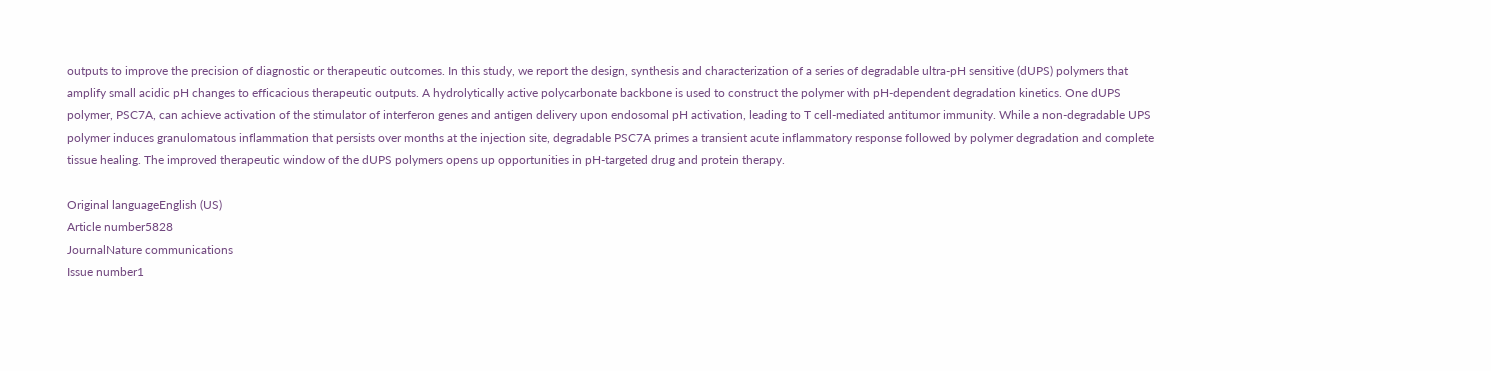outputs to improve the precision of diagnostic or therapeutic outcomes. In this study, we report the design, synthesis and characterization of a series of degradable ultra-pH sensitive (dUPS) polymers that amplify small acidic pH changes to efficacious therapeutic outputs. A hydrolytically active polycarbonate backbone is used to construct the polymer with pH-dependent degradation kinetics. One dUPS polymer, PSC7A, can achieve activation of the stimulator of interferon genes and antigen delivery upon endosomal pH activation, leading to T cell-mediated antitumor immunity. While a non-degradable UPS polymer induces granulomatous inflammation that persists over months at the injection site, degradable PSC7A primes a transient acute inflammatory response followed by polymer degradation and complete tissue healing. The improved therapeutic window of the dUPS polymers opens up opportunities in pH-targeted drug and protein therapy.

Original languageEnglish (US)
Article number5828
JournalNature communications
Issue number1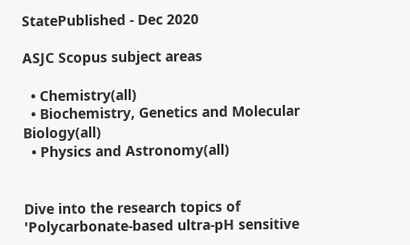StatePublished - Dec 2020

ASJC Scopus subject areas

  • Chemistry(all)
  • Biochemistry, Genetics and Molecular Biology(all)
  • Physics and Astronomy(all)


Dive into the research topics of 'Polycarbonate-based ultra-pH sensitive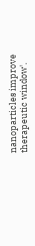nanoparticles improve therapeutic window'.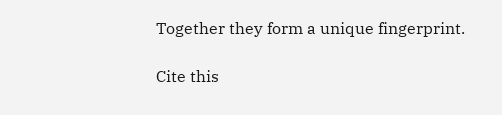Together they form a unique fingerprint.

Cite this